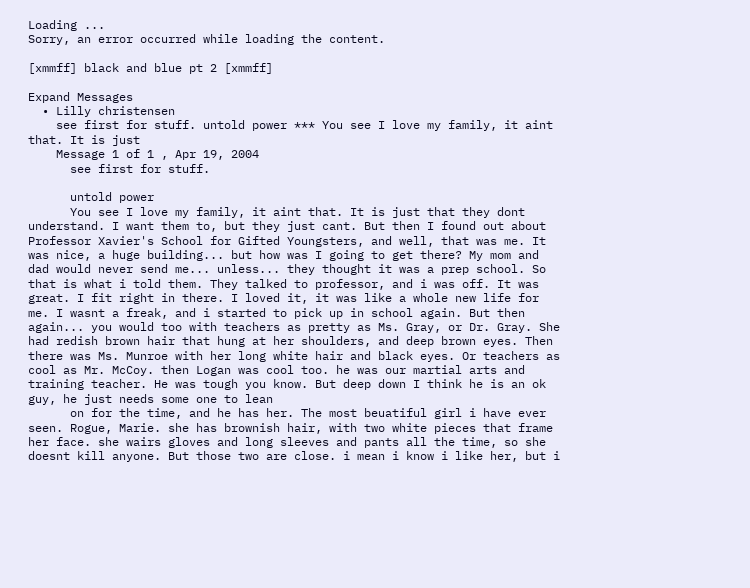Loading ...
Sorry, an error occurred while loading the content.

[xmmff] black and blue pt 2 [xmmff]

Expand Messages
  • Lilly christensen
    see first for stuff. untold power *** You see I love my family, it aint that. It is just
    Message 1 of 1 , Apr 19, 2004
      see first for stuff.

      untold power
      You see I love my family, it aint that. It is just that they dont understand. I want them to, but they just cant. But then I found out about Professor Xavier's School for Gifted Youngsters, and well, that was me. It was nice, a huge building... but how was I going to get there? My mom and dad would never send me... unless... they thought it was a prep school. So that is what i told them. They talked to professor, and i was off. It was great. I fit right in there. I loved it, it was like a whole new life for me. I wasnt a freak, and i started to pick up in school again. But then again... you would too with teachers as pretty as Ms. Gray, or Dr. Gray. She had redish brown hair that hung at her shoulders, and deep brown eyes. Then there was Ms. Munroe with her long white hair and black eyes. Or teachers as cool as Mr. McCoy. then Logan was cool too. he was our martial arts and training teacher. He was tough you know. But deep down I think he is an ok guy, he just needs some one to lean
      on for the time, and he has her. The most beuatiful girl i have ever seen. Rogue, Marie. she has brownish hair, with two white pieces that frame her face. she wairs gloves and long sleeves and pants all the time, so she doesnt kill anyone. But those two are close. i mean i know i like her, but i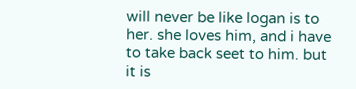will never be like logan is to her. she loves him, and i have to take back seet to him. but it is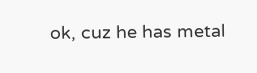ok, cuz he has metal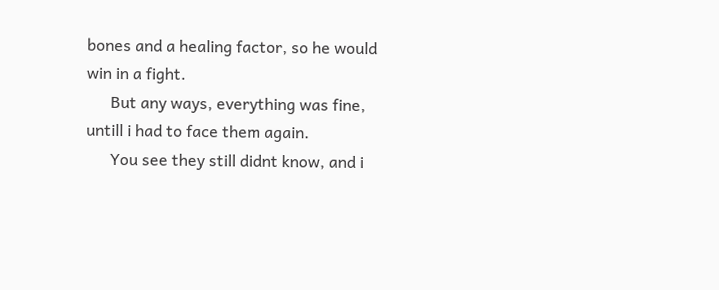bones and a healing factor, so he would win in a fight.
      But any ways, everything was fine, untill i had to face them again.
      You see they still didnt know, and i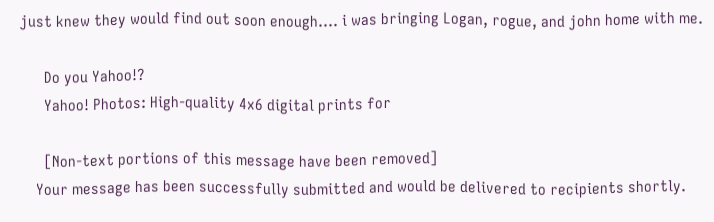just knew they would find out soon enough.... i was bringing Logan, rogue, and john home with me.

      Do you Yahoo!?
      Yahoo! Photos: High-quality 4x6 digital prints for

      [Non-text portions of this message have been removed]
    Your message has been successfully submitted and would be delivered to recipients shortly.